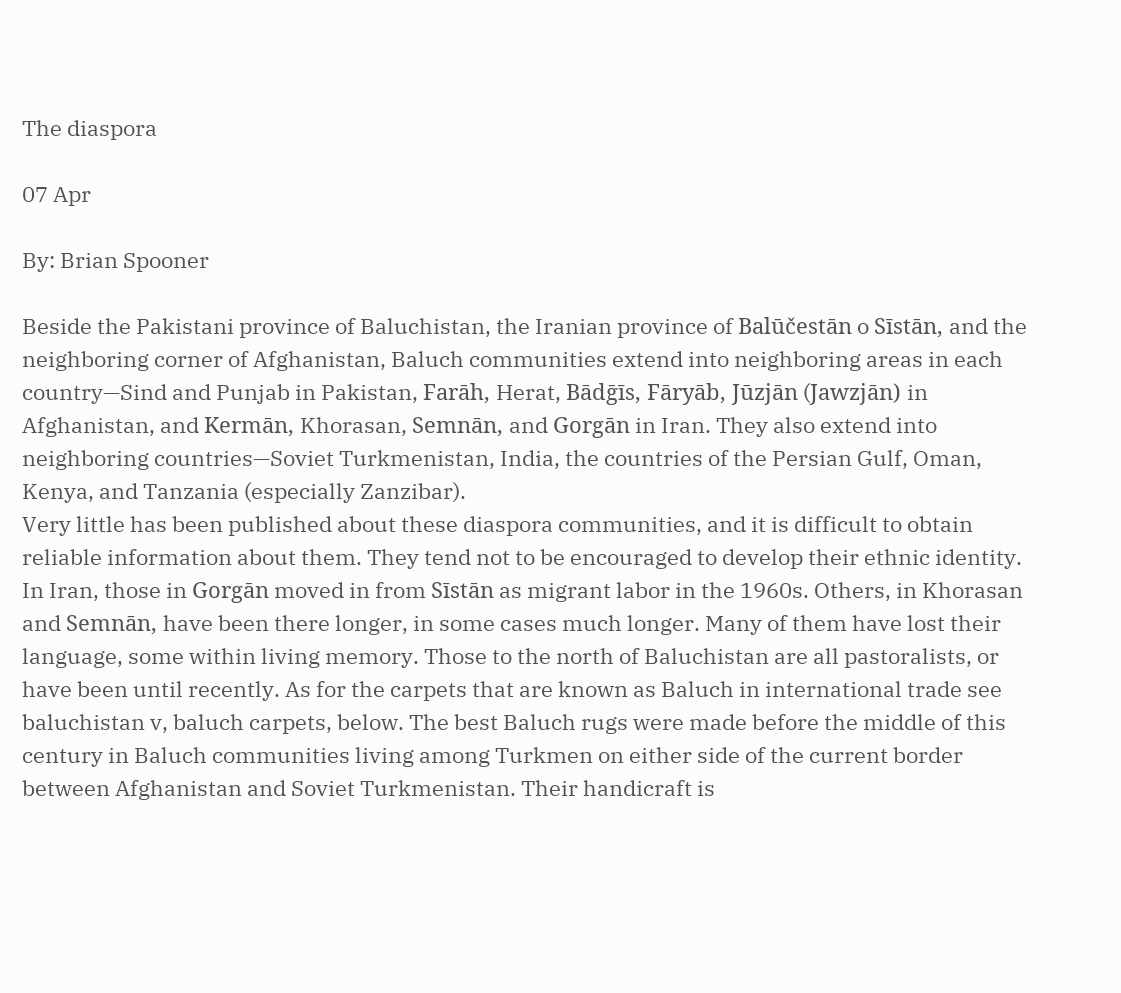The diaspora

07 Apr

By: Brian Spooner

Beside the Pakistani province of Baluchistan, the Iranian province of Balūčestān o Sīstān, and the neighboring corner of Afghanistan, Baluch communities extend into neighboring areas in each country—Sind and Punjab in Pakistan, Farāh, Herat, Bādḡīs, Fāryāb, Jūzjān (Jawzjān) in Afghanistan, and Kermān, Khorasan, Semnān, and Gorgān in Iran. They also extend into neighboring countries—Soviet Turkmenistan, India, the countries of the Persian Gulf, Oman, Kenya, and Tanzania (especially Zanzibar).
Very little has been published about these diaspora communities, and it is difficult to obtain reliable information about them. They tend not to be encouraged to develop their ethnic identity. In Iran, those in Gorgān moved in from Sīstān as migrant labor in the 1960s. Others, in Khorasan and Semnān, have been there longer, in some cases much longer. Many of them have lost their language, some within living memory. Those to the north of Baluchistan are all pastoralists, or have been until recently. As for the carpets that are known as Baluch in international trade see baluchistan v, baluch carpets, below. The best Baluch rugs were made before the middle of this century in Baluch communities living among Turkmen on either side of the current border between Afghanistan and Soviet Turkmenistan. Their handicraft is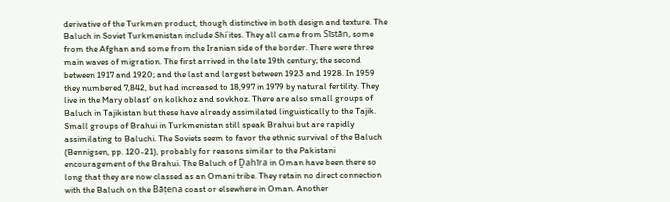derivative of the Turkmen product, though distinctive in both design and texture. The Baluch in Soviet Turkmenistan include Shiʿites. They all came from Sīstān, some from the Afghan and some from the Iranian side of the border. There were three main waves of migration. The first arrived in the late 19th century; the second between 1917 and 1920; and the last and largest between 1923 and 1928. In 1959 they numbered 7,842, but had increased to 18,997 in 1979 by natural fertility. They live in the Mary oblast’ on kolkhoz and sovkhoz. There are also small groups of Baluch in Tajikistan but these have already assimilated linguistically to the Tajik. Small groups of Brahui in Turkmenistan still speak Brahui but are rapidly assimilating to Baluchi. The Soviets seem to favor the ethnic survival of the Baluch (Bennigsen, pp. 120-21), probably for reasons similar to the Pakistani encouragement of the Brahui. The Baluch of Ḏahīra in Oman have been there so long that they are now classed as an Omani tribe. They retain no direct connection with the Baluch on the Bāṭena coast or elsewhere in Oman. Another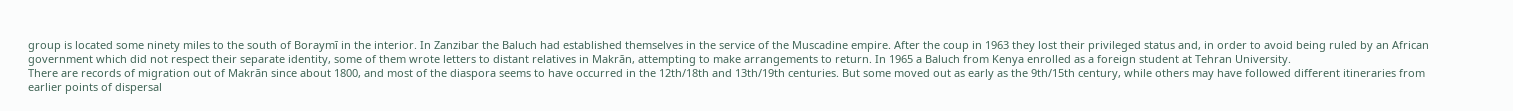group is located some ninety miles to the south of Boraymī in the interior. In Zanzibar the Baluch had established themselves in the service of the Muscadine empire. After the coup in 1963 they lost their privileged status and, in order to avoid being ruled by an African government which did not respect their separate identity, some of them wrote letters to distant relatives in Makrān, attempting to make arrangements to return. In 1965 a Baluch from Kenya enrolled as a foreign student at Tehran University.
There are records of migration out of Makrān since about 1800, and most of the diaspora seems to have occurred in the 12th/18th and 13th/19th centuries. But some moved out as early as the 9th/15th century, while others may have followed different itineraries from earlier points of dispersal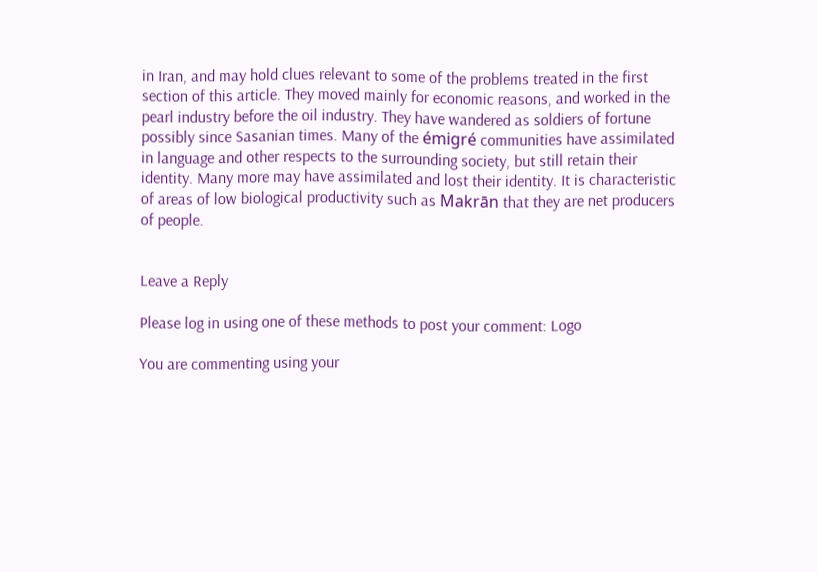in Iran, and may hold clues relevant to some of the problems treated in the first section of this article. They moved mainly for economic reasons, and worked in the pearl industry before the oil industry. They have wandered as soldiers of fortune possibly since Sasanian times. Many of the émigré communities have assimilated in language and other respects to the surrounding society, but still retain their identity. Many more may have assimilated and lost their identity. It is characteristic of areas of low biological productivity such as Makrān that they are net producers of people.


Leave a Reply

Please log in using one of these methods to post your comment: Logo

You are commenting using your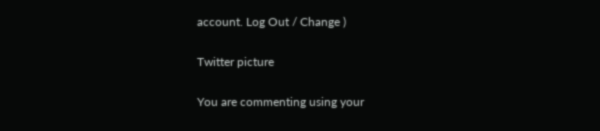account. Log Out / Change )

Twitter picture

You are commenting using your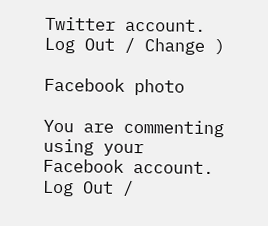Twitter account. Log Out / Change )

Facebook photo

You are commenting using your Facebook account. Log Out /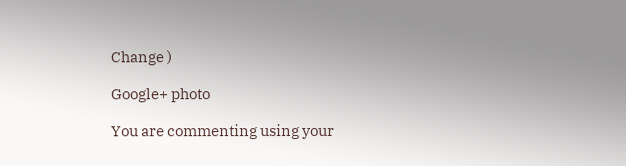Change )

Google+ photo

You are commenting using your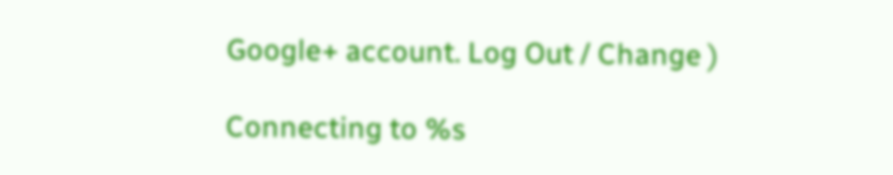Google+ account. Log Out / Change )

Connecting to %s